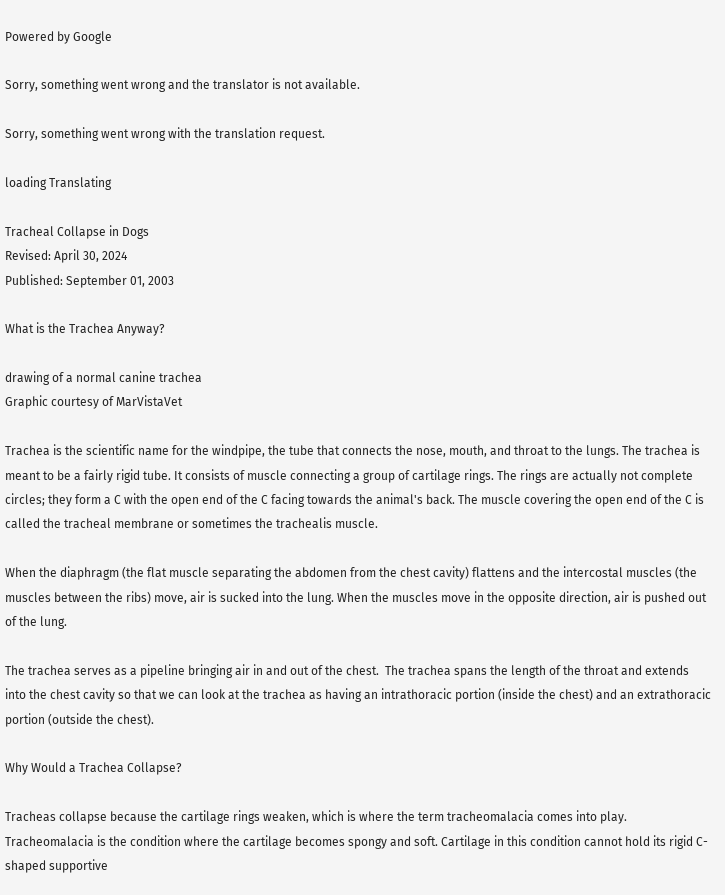Powered by Google

Sorry, something went wrong and the translator is not available.

Sorry, something went wrong with the translation request.

loading Translating

Tracheal Collapse in Dogs
Revised: April 30, 2024
Published: September 01, 2003

What is the Trachea Anyway?

drawing of a normal canine trachea
Graphic courtesy of MarVistaVet

Trachea is the scientific name for the windpipe, the tube that connects the nose, mouth, and throat to the lungs. The trachea is meant to be a fairly rigid tube. It consists of muscle connecting a group of cartilage rings. The rings are actually not complete circles; they form a C with the open end of the C facing towards the animal's back. The muscle covering the open end of the C is called the tracheal membrane or sometimes the trachealis muscle.

When the diaphragm (the flat muscle separating the abdomen from the chest cavity) flattens and the intercostal muscles (the muscles between the ribs) move, air is sucked into the lung. When the muscles move in the opposite direction, air is pushed out of the lung.

The trachea serves as a pipeline bringing air in and out of the chest.  The trachea spans the length of the throat and extends into the chest cavity so that we can look at the trachea as having an intrathoracic portion (inside the chest) and an extrathoracic portion (outside the chest).

Why Would a Trachea Collapse?

Tracheas collapse because the cartilage rings weaken, which is where the term tracheomalacia comes into play. Tracheomalacia is the condition where the cartilage becomes spongy and soft. Cartilage in this condition cannot hold its rigid C-shaped supportive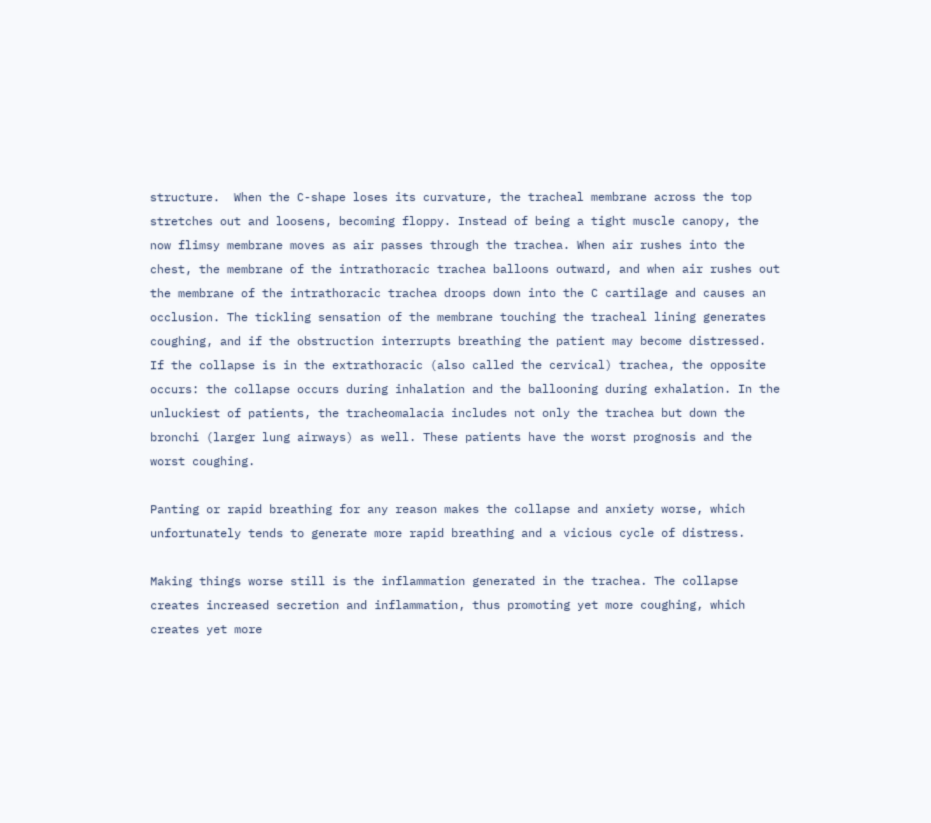structure.  When the C-shape loses its curvature, the tracheal membrane across the top stretches out and loosens, becoming floppy. Instead of being a tight muscle canopy, the now flimsy membrane moves as air passes through the trachea. When air rushes into the chest, the membrane of the intrathoracic trachea balloons outward, and when air rushes out the membrane of the intrathoracic trachea droops down into the C cartilage and causes an occlusion. The tickling sensation of the membrane touching the tracheal lining generates coughing, and if the obstruction interrupts breathing the patient may become distressed. If the collapse is in the extrathoracic (also called the cervical) trachea, the opposite occurs: the collapse occurs during inhalation and the ballooning during exhalation. In the unluckiest of patients, the tracheomalacia includes not only the trachea but down the bronchi (larger lung airways) as well. These patients have the worst prognosis and the worst coughing.

Panting or rapid breathing for any reason makes the collapse and anxiety worse, which unfortunately tends to generate more rapid breathing and a vicious cycle of distress.

Making things worse still is the inflammation generated in the trachea. The collapse creates increased secretion and inflammation, thus promoting yet more coughing, which creates yet more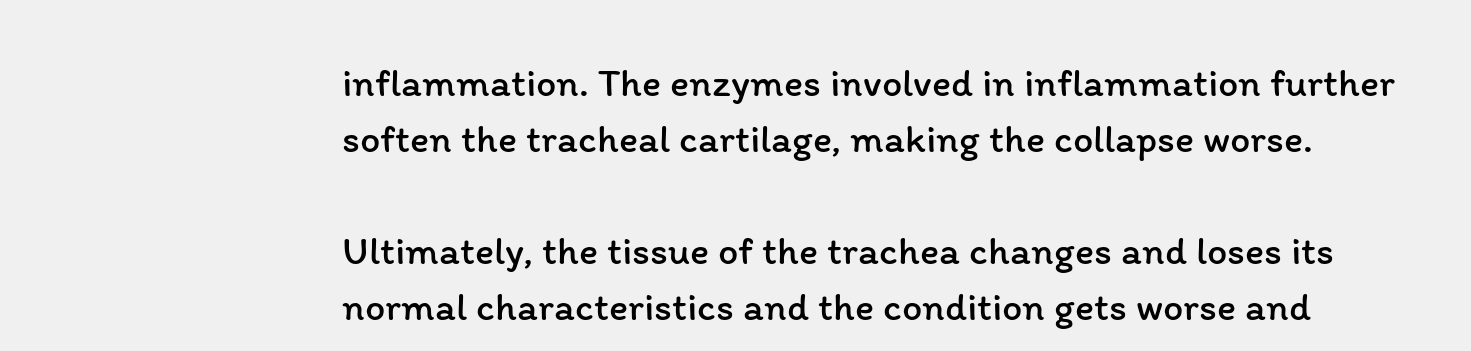inflammation. The enzymes involved in inflammation further soften the tracheal cartilage, making the collapse worse.

Ultimately, the tissue of the trachea changes and loses its normal characteristics and the condition gets worse and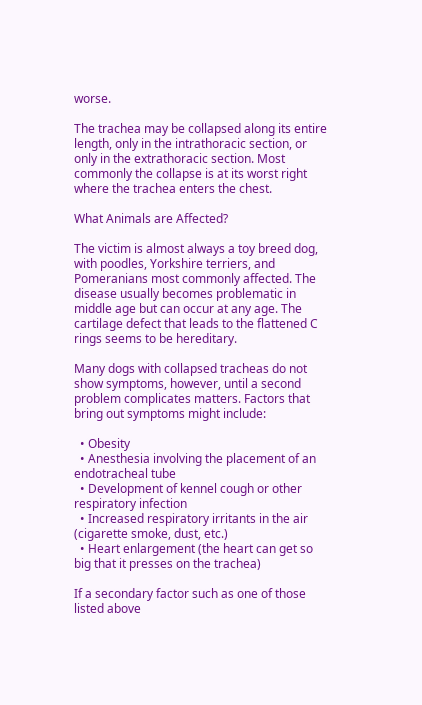worse.

The trachea may be collapsed along its entire length, only in the intrathoracic section, or only in the extrathoracic section. Most commonly the collapse is at its worst right where the trachea enters the chest.

What Animals are Affected?

The victim is almost always a toy breed dog, with poodles, Yorkshire terriers, and Pomeranians most commonly affected. The disease usually becomes problematic in middle age but can occur at any age. The cartilage defect that leads to the flattened C rings seems to be hereditary.

Many dogs with collapsed tracheas do not show symptoms, however, until a second problem complicates matters. Factors that bring out symptoms might include:

  • Obesity
  • Anesthesia involving the placement of an endotracheal tube
  • Development of kennel cough or other respiratory infection
  • Increased respiratory irritants in the air (cigarette smoke, dust, etc.)
  • Heart enlargement (the heart can get so big that it presses on the trachea)

If a secondary factor such as one of those listed above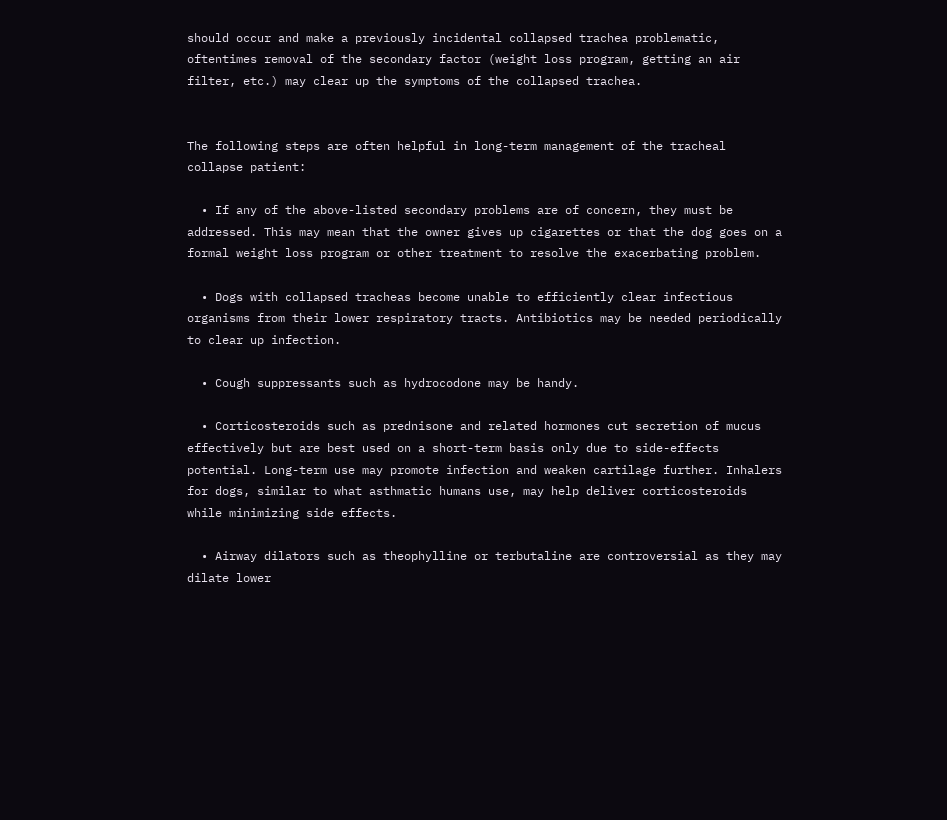should occur and make a previously incidental collapsed trachea problematic, oftentimes removal of the secondary factor (weight loss program, getting an air filter, etc.) may clear up the symptoms of the collapsed trachea.


The following steps are often helpful in long-term management of the tracheal collapse patient:

  • If any of the above-listed secondary problems are of concern, they must be addressed. This may mean that the owner gives up cigarettes or that the dog goes on a formal weight loss program or other treatment to resolve the exacerbating problem.

  • Dogs with collapsed tracheas become unable to efficiently clear infectious organisms from their lower respiratory tracts. Antibiotics may be needed periodically to clear up infection.

  • Cough suppressants such as hydrocodone may be handy.

  • Corticosteroids such as prednisone and related hormones cut secretion of mucus effectively but are best used on a short-term basis only due to side-effects potential. Long-term use may promote infection and weaken cartilage further. Inhalers for dogs, similar to what asthmatic humans use, may help deliver corticosteroids while minimizing side effects.

  • Airway dilators such as theophylline or terbutaline are controversial as they may dilate lower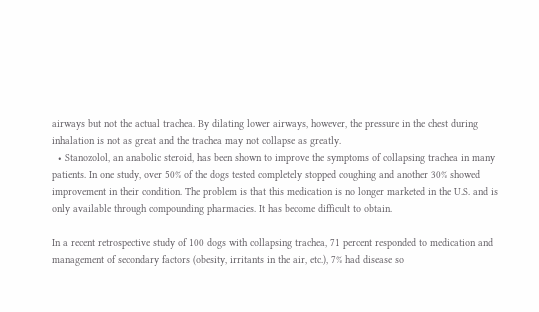airways but not the actual trachea. By dilating lower airways, however, the pressure in the chest during inhalation is not as great and the trachea may not collapse as greatly.
  • Stanozolol, an anabolic steroid, has been shown to improve the symptoms of collapsing trachea in many patients. In one study, over 50% of the dogs tested completely stopped coughing and another 30% showed improvement in their condition. The problem is that this medication is no longer marketed in the U.S. and is only available through compounding pharmacies. It has become difficult to obtain.

In a recent retrospective study of 100 dogs with collapsing trachea, 71 percent responded to medication and management of secondary factors (obesity, irritants in the air, etc.), 7% had disease so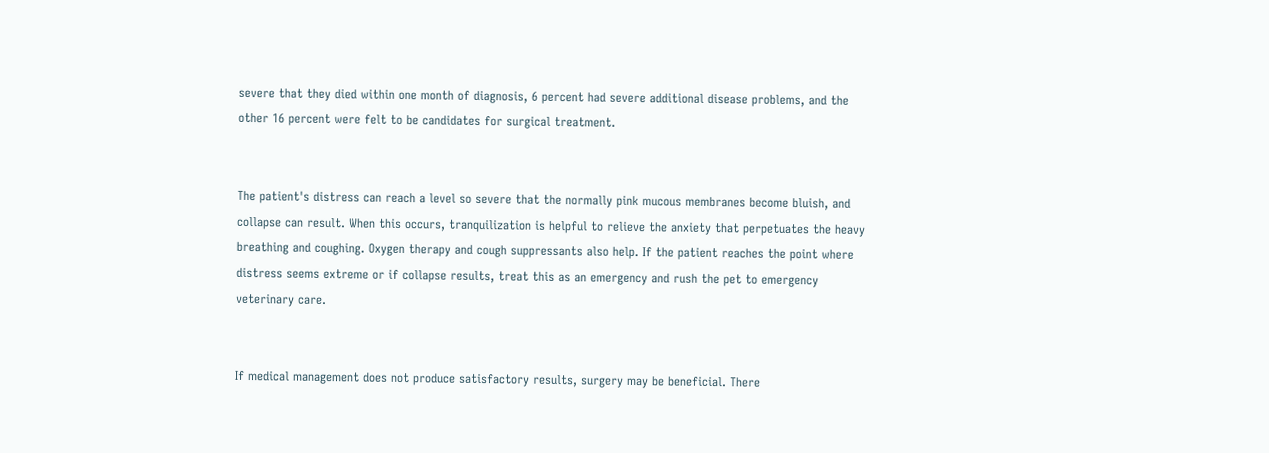severe that they died within one month of diagnosis, 6 percent had severe additional disease problems, and the other 16 percent were felt to be candidates for surgical treatment.


The patient's distress can reach a level so severe that the normally pink mucous membranes become bluish, and collapse can result. When this occurs, tranquilization is helpful to relieve the anxiety that perpetuates the heavy breathing and coughing. Oxygen therapy and cough suppressants also help. If the patient reaches the point where distress seems extreme or if collapse results, treat this as an emergency and rush the pet to emergency veterinary care.


If medical management does not produce satisfactory results, surgery may be beneficial. There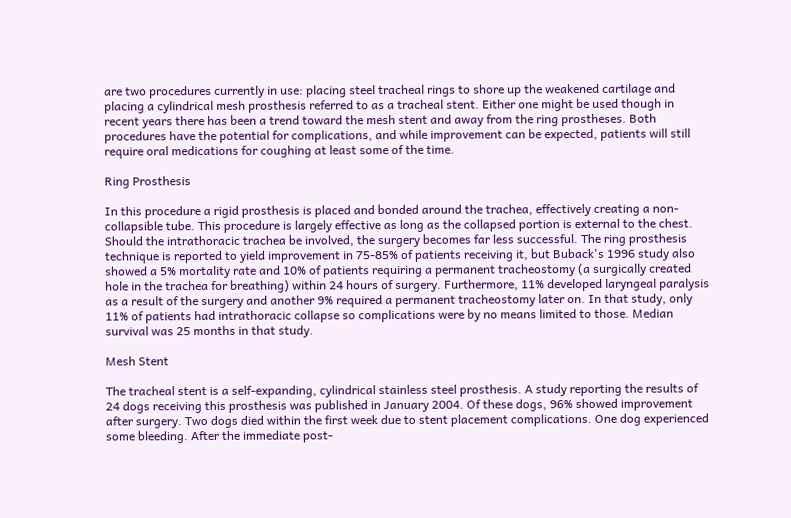are two procedures currently in use: placing steel tracheal rings to shore up the weakened cartilage and placing a cylindrical mesh prosthesis referred to as a tracheal stent. Either one might be used though in recent years there has been a trend toward the mesh stent and away from the ring prostheses. Both procedures have the potential for complications, and while improvement can be expected, patients will still require oral medications for coughing at least some of the time.

Ring Prosthesis

In this procedure a rigid prosthesis is placed and bonded around the trachea, effectively creating a non-collapsible tube. This procedure is largely effective as long as the collapsed portion is external to the chest. Should the intrathoracic trachea be involved, the surgery becomes far less successful. The ring prosthesis technique is reported to yield improvement in 75-85% of patients receiving it, but Buback's 1996 study also showed a 5% mortality rate and 10% of patients requiring a permanent tracheostomy (a surgically created hole in the trachea for breathing) within 24 hours of surgery. Furthermore, 11% developed laryngeal paralysis as a result of the surgery and another 9% required a permanent tracheostomy later on. In that study, only 11% of patients had intrathoracic collapse so complications were by no means limited to those. Median survival was 25 months in that study.

Mesh Stent

The tracheal stent is a self-expanding, cylindrical stainless steel prosthesis. A study reporting the results of 24 dogs receiving this prosthesis was published in January 2004. Of these dogs, 96% showed improvement after surgery. Two dogs died within the first week due to stent placement complications. One dog experienced some bleeding. After the immediate post-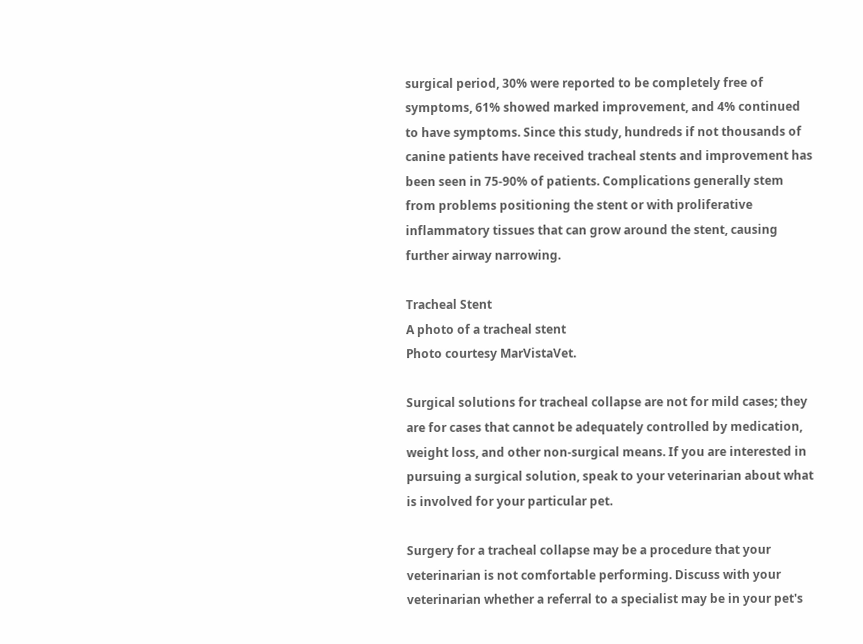surgical period, 30% were reported to be completely free of symptoms, 61% showed marked improvement, and 4% continued to have symptoms. Since this study, hundreds if not thousands of canine patients have received tracheal stents and improvement has been seen in 75-90% of patients. Complications generally stem from problems positioning the stent or with proliferative inflammatory tissues that can grow around the stent, causing further airway narrowing.

Tracheal Stent
A photo of a tracheal stent
Photo courtesy MarVistaVet.

Surgical solutions for tracheal collapse are not for mild cases; they are for cases that cannot be adequately controlled by medication, weight loss, and other non-surgical means. If you are interested in pursuing a surgical solution, speak to your veterinarian about what is involved for your particular pet.

Surgery for a tracheal collapse may be a procedure that your veterinarian is not comfortable performing. Discuss with your veterinarian whether a referral to a specialist may be in your pet's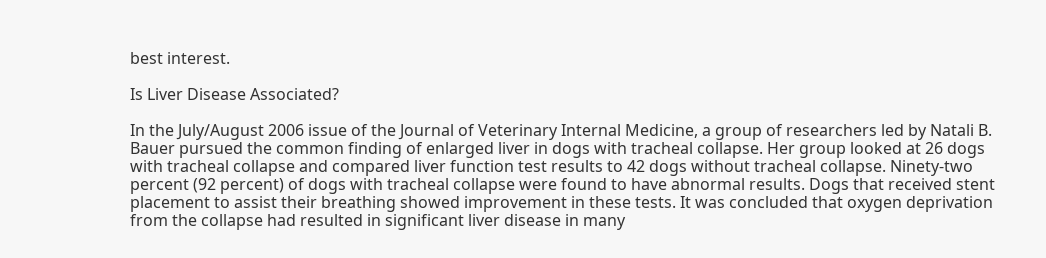best interest.

Is Liver Disease Associated?

In the July/August 2006 issue of the Journal of Veterinary Internal Medicine, a group of researchers led by Natali B. Bauer pursued the common finding of enlarged liver in dogs with tracheal collapse. Her group looked at 26 dogs with tracheal collapse and compared liver function test results to 42 dogs without tracheal collapse. Ninety-two percent (92 percent) of dogs with tracheal collapse were found to have abnormal results. Dogs that received stent placement to assist their breathing showed improvement in these tests. It was concluded that oxygen deprivation from the collapse had resulted in significant liver disease in many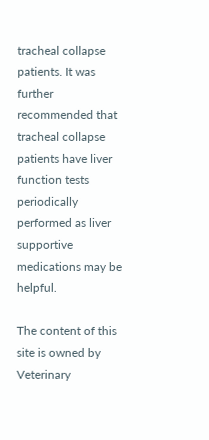tracheal collapse patients. It was further recommended that tracheal collapse patients have liver function tests periodically performed as liver supportive medications may be helpful.

The content of this site is owned by Veterinary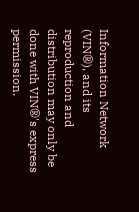Information Network (VIN®), and its reproduction and distribution may only be done with VIN®'s express permission.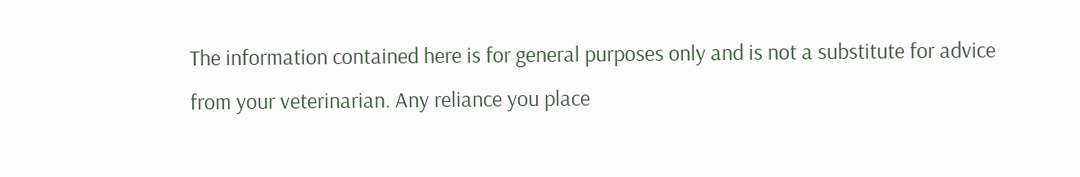The information contained here is for general purposes only and is not a substitute for advice from your veterinarian. Any reliance you place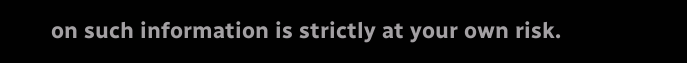on such information is strictly at your own risk.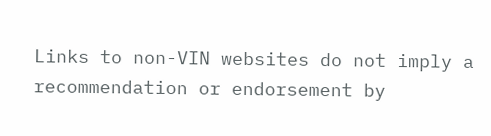Links to non-VIN websites do not imply a recommendation or endorsement by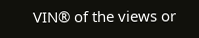VIN® of the views or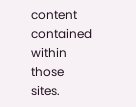content contained within those sites.